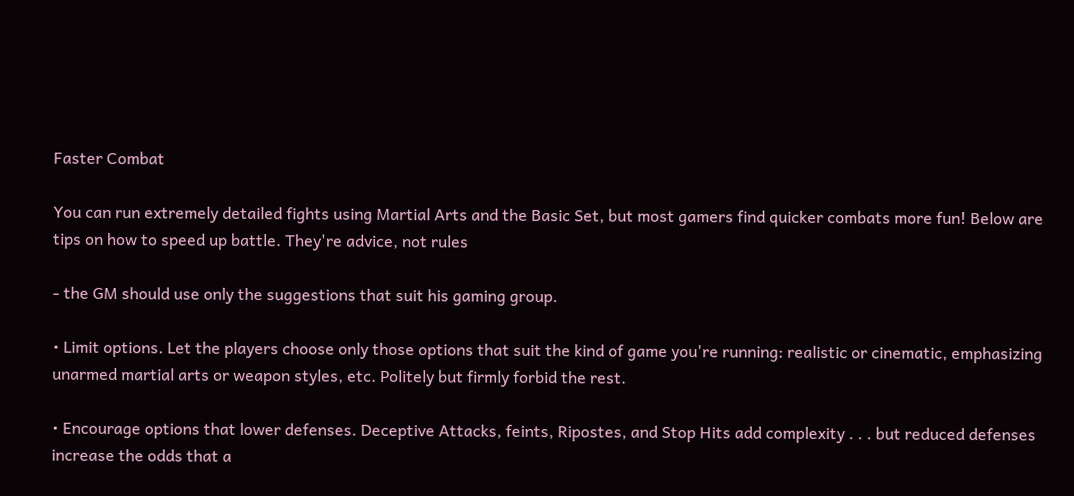Faster Combat

You can run extremely detailed fights using Martial Arts and the Basic Set, but most gamers find quicker combats more fun! Below are tips on how to speed up battle. They're advice, not rules

- the GM should use only the suggestions that suit his gaming group.

• Limit options. Let the players choose only those options that suit the kind of game you're running: realistic or cinematic, emphasizing unarmed martial arts or weapon styles, etc. Politely but firmly forbid the rest.

• Encourage options that lower defenses. Deceptive Attacks, feints, Ripostes, and Stop Hits add complexity . . . but reduced defenses increase the odds that a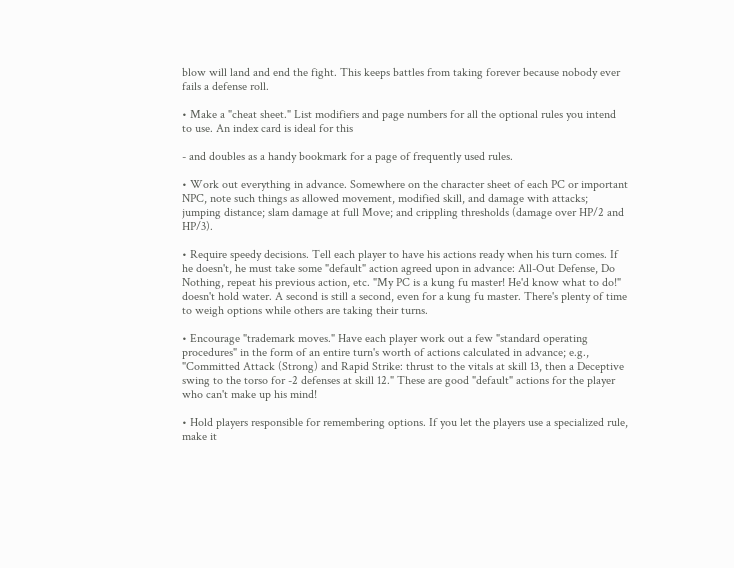blow will land and end the fight. This keeps battles from taking forever because nobody ever fails a defense roll.

• Make a "cheat sheet." List modifiers and page numbers for all the optional rules you intend to use. An index card is ideal for this

- and doubles as a handy bookmark for a page of frequently used rules.

• Work out everything in advance. Somewhere on the character sheet of each PC or important NPC, note such things as allowed movement, modified skill, and damage with attacks; jumping distance; slam damage at full Move; and crippling thresholds (damage over HP/2 and HP/3).

• Require speedy decisions. Tell each player to have his actions ready when his turn comes. If he doesn't, he must take some "default" action agreed upon in advance: All-Out Defense, Do Nothing, repeat his previous action, etc. "My PC is a kung fu master! He'd know what to do!" doesn't hold water. A second is still a second, even for a kung fu master. There's plenty of time to weigh options while others are taking their turns.

• Encourage "trademark moves." Have each player work out a few "standard operating procedures" in the form of an entire turn's worth of actions calculated in advance; e.g., "Committed Attack (Strong) and Rapid Strike: thrust to the vitals at skill 13, then a Deceptive swing to the torso for -2 defenses at skill 12." These are good "default" actions for the player who can't make up his mind!

• Hold players responsible for remembering options. If you let the players use a specialized rule, make it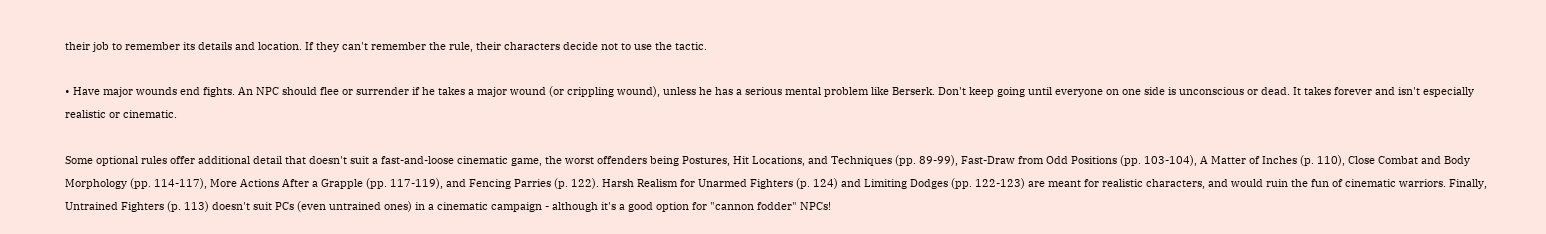their job to remember its details and location. If they can't remember the rule, their characters decide not to use the tactic.

• Have major wounds end fights. An NPC should flee or surrender if he takes a major wound (or crippling wound), unless he has a serious mental problem like Berserk. Don't keep going until everyone on one side is unconscious or dead. It takes forever and isn't especially realistic or cinematic.

Some optional rules offer additional detail that doesn't suit a fast-and-loose cinematic game, the worst offenders being Postures, Hit Locations, and Techniques (pp. 89-99), Fast-Draw from Odd Positions (pp. 103-104), A Matter of Inches (p. 110), Close Combat and Body Morphology (pp. 114-117), More Actions After a Grapple (pp. 117-119), and Fencing Parries (p. 122). Harsh Realism for Unarmed Fighters (p. 124) and Limiting Dodges (pp. 122-123) are meant for realistic characters, and would ruin the fun of cinematic warriors. Finally, Untrained Fighters (p. 113) doesn't suit PCs (even untrained ones) in a cinematic campaign - although it's a good option for "cannon fodder" NPCs!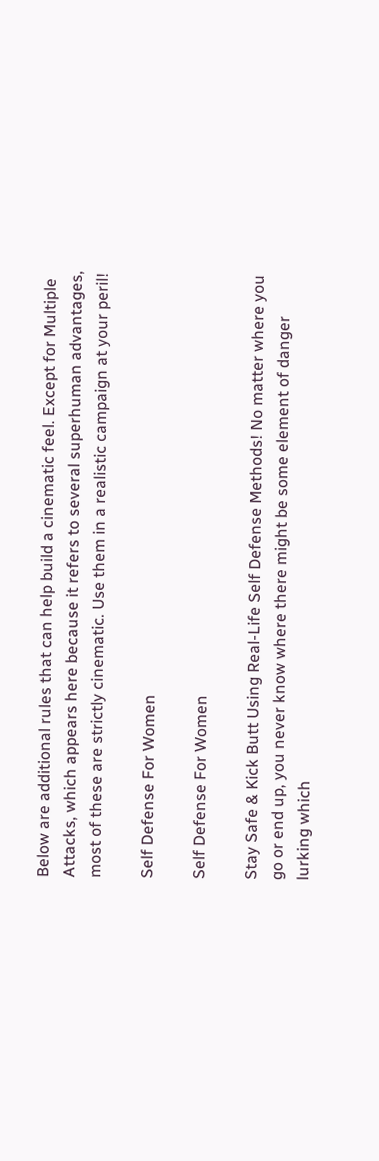Below are additional rules that can help build a cinematic feel. Except for Multiple Attacks, which appears here because it refers to several superhuman advantages, most of these are strictly cinematic. Use them in a realistic campaign at your peril!

Self Defense For Women

Self Defense For Women

Stay Safe & Kick Butt Using Real-Life Self Defense Methods! No matter where you go or end up, you never know where there might be some element of danger lurking which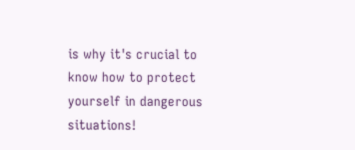is why it's crucial to know how to protect yourself in dangerous situations!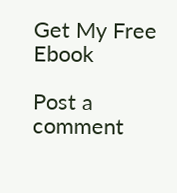Get My Free Ebook

Post a comment